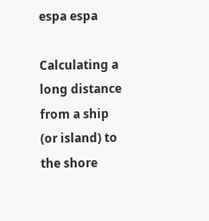espa espa

Calculating a long distance from a ship (or island) to the shore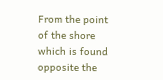From the point of the shore which is found opposite the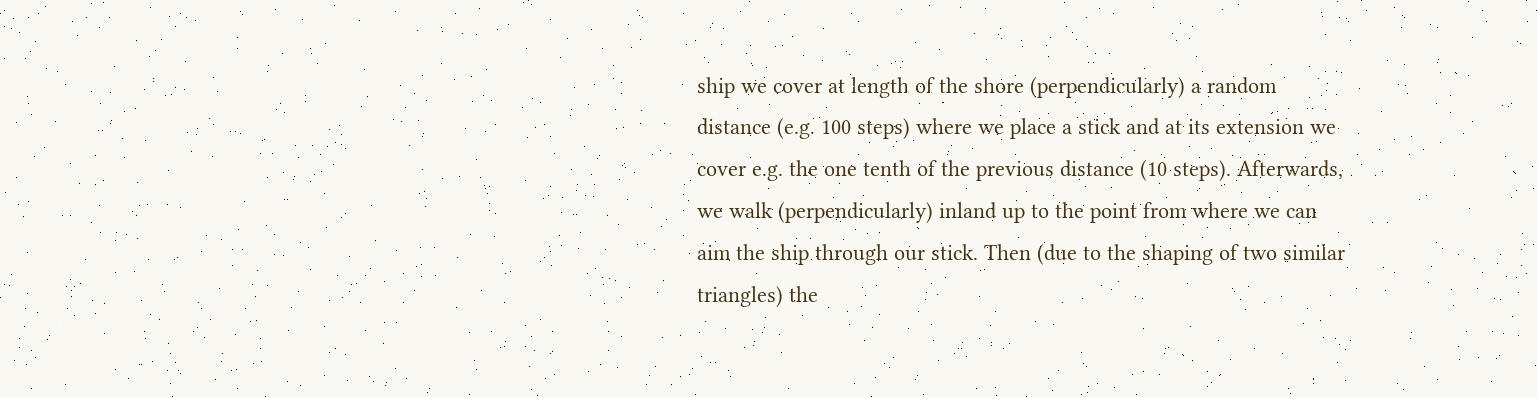ship we cover at length of the shore (perpendicularly) a random distance (e.g. 100 steps) where we place a stick and at its extension we cover e.g. the one tenth of the previous distance (10 steps). Afterwards, we walk (perpendicularly) inland up to the point from where we can aim the ship through our stick. Then (due to the shaping of two similar triangles) the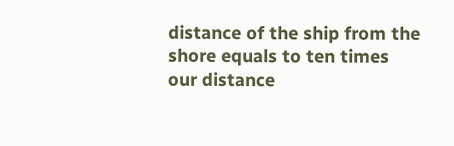distance of the ship from the shore equals to ten times our distance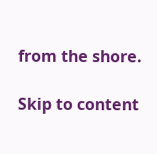from the shore.

Skip to content